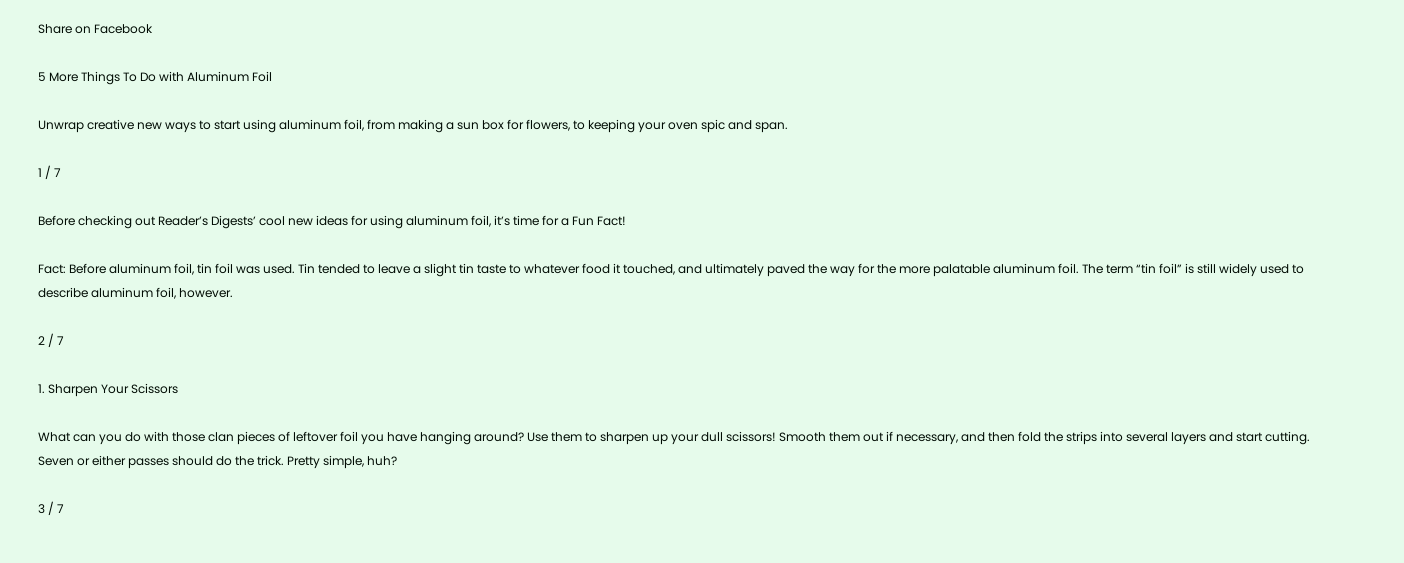Share on Facebook

5 More Things To Do with Aluminum Foil

Unwrap creative new ways to start using aluminum foil, from making a sun box for flowers, to keeping your oven spic and span.

1 / 7

Before checking out Reader’s Digests’ cool new ideas for using aluminum foil, it’s time for a Fun Fact!

Fact: Before aluminum foil, tin foil was used. Tin tended to leave a slight tin taste to whatever food it touched, and ultimately paved the way for the more palatable aluminum foil. The term “tin foil” is still widely used to describe aluminum foil, however.

2 / 7

1. Sharpen Your Scissors

What can you do with those clan pieces of leftover foil you have hanging around? Use them to sharpen up your dull scissors! Smooth them out if necessary, and then fold the strips into several layers and start cutting. Seven or either passes should do the trick. Pretty simple, huh?

3 / 7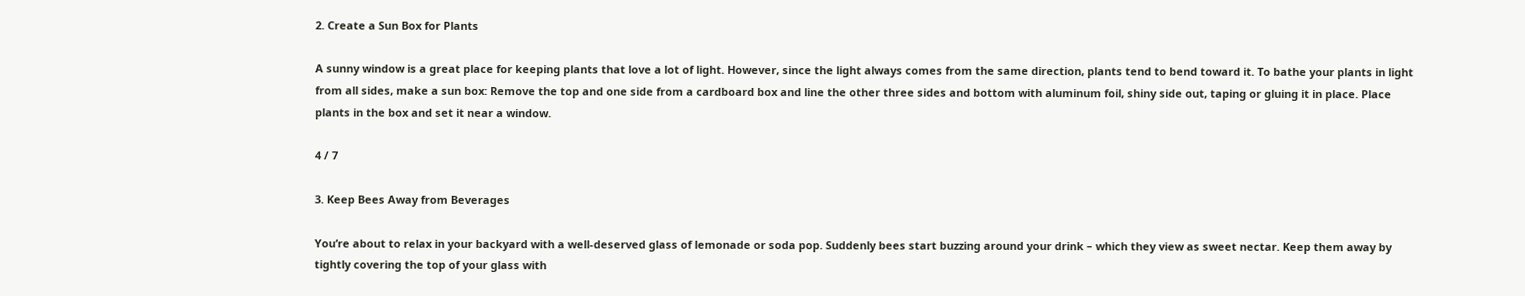2. Create a Sun Box for Plants

A sunny window is a great place for keeping plants that love a lot of light. However, since the light always comes from the same direction, plants tend to bend toward it. To bathe your plants in light from all sides, make a sun box: Remove the top and one side from a cardboard box and line the other three sides and bottom with aluminum foil, shiny side out, taping or gluing it in place. Place plants in the box and set it near a window.

4 / 7

3. Keep Bees Away from Beverages

You’re about to relax in your backyard with a well-deserved glass of lemonade or soda pop. Suddenly bees start buzzing around your drink – which they view as sweet nectar. Keep them away by tightly covering the top of your glass with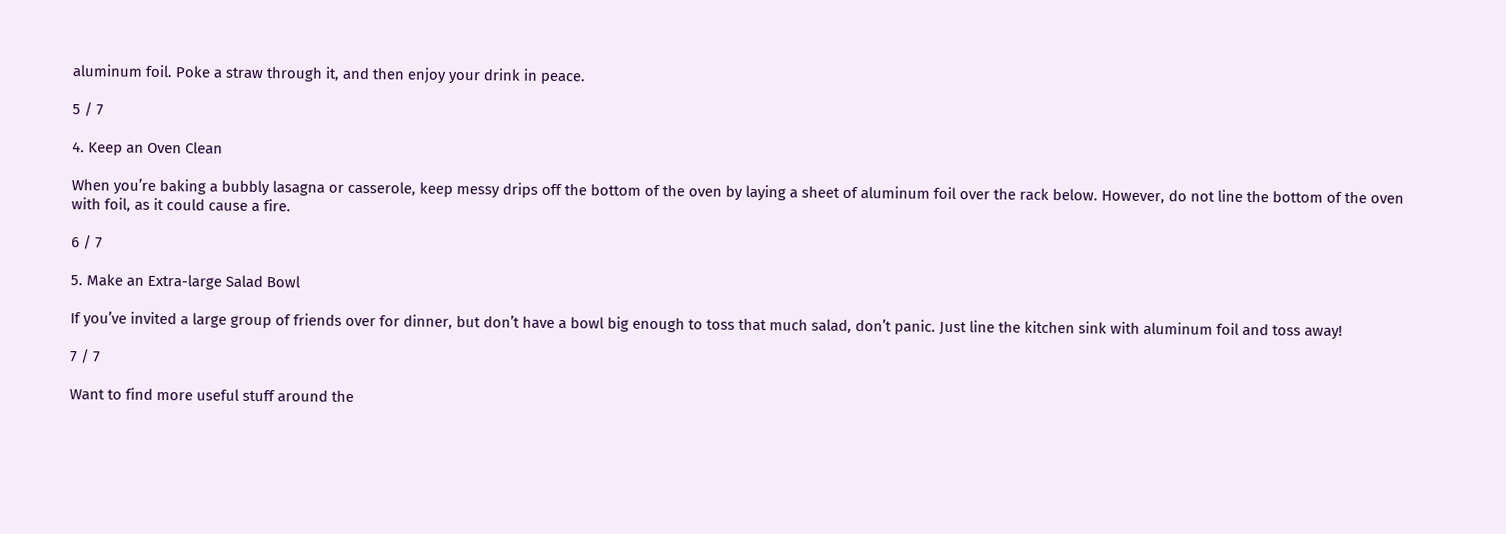aluminum foil. Poke a straw through it, and then enjoy your drink in peace.

5 / 7

4. Keep an Oven Clean

When you’re baking a bubbly lasagna or casserole, keep messy drips off the bottom of the oven by laying a sheet of aluminum foil over the rack below. However, do not line the bottom of the oven with foil, as it could cause a fire.

6 / 7

5. Make an Extra-large Salad Bowl

If you’ve invited a large group of friends over for dinner, but don’t have a bowl big enough to toss that much salad, don’t panic. Just line the kitchen sink with aluminum foil and toss away!

7 / 7

Want to find more useful stuff around the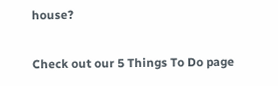house?

Check out our 5 Things To Do page